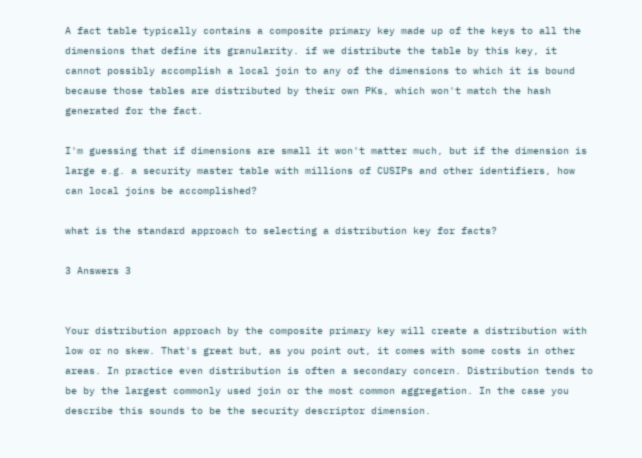A fact table typically contains a composite primary key made up of the keys to all the dimensions that define its granularity. if we distribute the table by this key, it cannot possibly accomplish a local join to any of the dimensions to which it is bound because those tables are distributed by their own PKs, which won't match the hash generated for the fact.

I'm guessing that if dimensions are small it won't matter much, but if the dimension is large e.g. a security master table with millions of CUSIPs and other identifiers, how can local joins be accomplished?

what is the standard approach to selecting a distribution key for facts?

3 Answers 3


Your distribution approach by the composite primary key will create a distribution with low or no skew. That's great but, as you point out, it comes with some costs in other areas. In practice even distribution is often a secondary concern. Distribution tends to be by the largest commonly used join or the most common aggregation. In the case you describe this sounds to be the security descriptor dimension.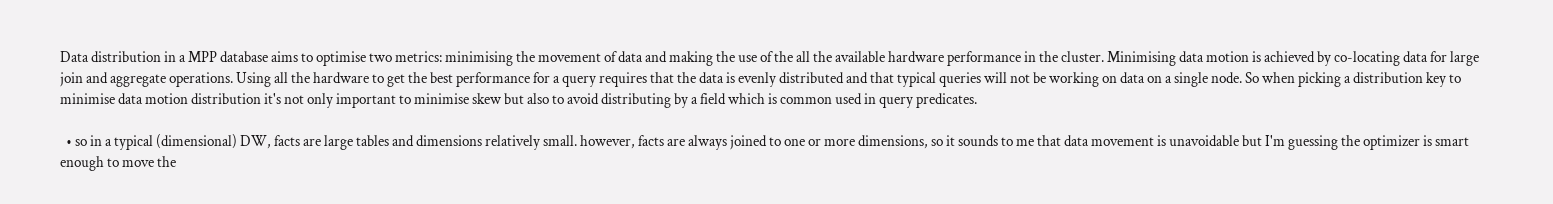Data distribution in a MPP database aims to optimise two metrics: minimising the movement of data and making the use of the all the available hardware performance in the cluster. Minimising data motion is achieved by co-locating data for large join and aggregate operations. Using all the hardware to get the best performance for a query requires that the data is evenly distributed and that typical queries will not be working on data on a single node. So when picking a distribution key to minimise data motion distribution it's not only important to minimise skew but also to avoid distributing by a field which is common used in query predicates.

  • so in a typical (dimensional) DW, facts are large tables and dimensions relatively small. however, facts are always joined to one or more dimensions, so it sounds to me that data movement is unavoidable but I'm guessing the optimizer is smart enough to move the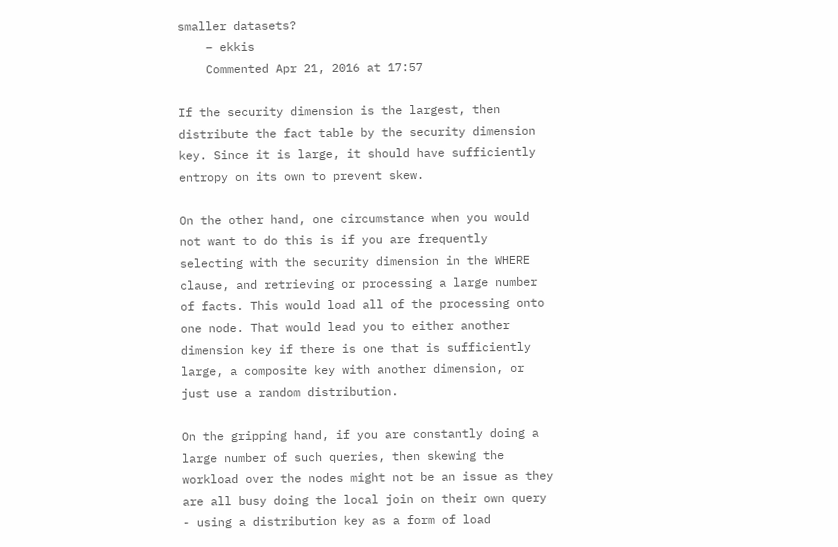smaller datasets?
    – ekkis
    Commented Apr 21, 2016 at 17:57

If the security dimension is the largest, then distribute the fact table by the security dimension key. Since it is large, it should have sufficiently entropy on its own to prevent skew.

On the other hand, one circumstance when you would not want to do this is if you are frequently selecting with the security dimension in the WHERE clause, and retrieving or processing a large number of facts. This would load all of the processing onto one node. That would lead you to either another dimension key if there is one that is sufficiently large, a composite key with another dimension, or just use a random distribution.

On the gripping hand, if you are constantly doing a large number of such queries, then skewing the workload over the nodes might not be an issue as they are all busy doing the local join on their own query - using a distribution key as a form of load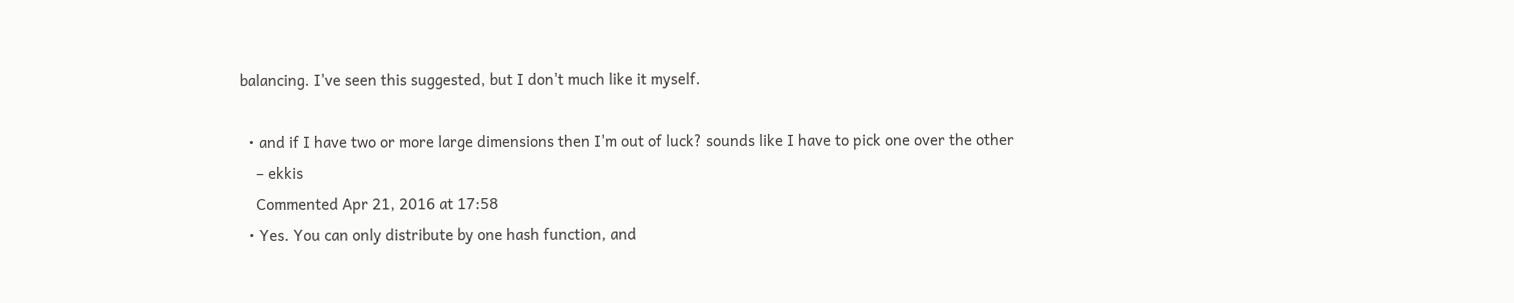balancing. I've seen this suggested, but I don't much like it myself.

  • and if I have two or more large dimensions then I'm out of luck? sounds like I have to pick one over the other
    – ekkis
    Commented Apr 21, 2016 at 17:58
  • Yes. You can only distribute by one hash function, and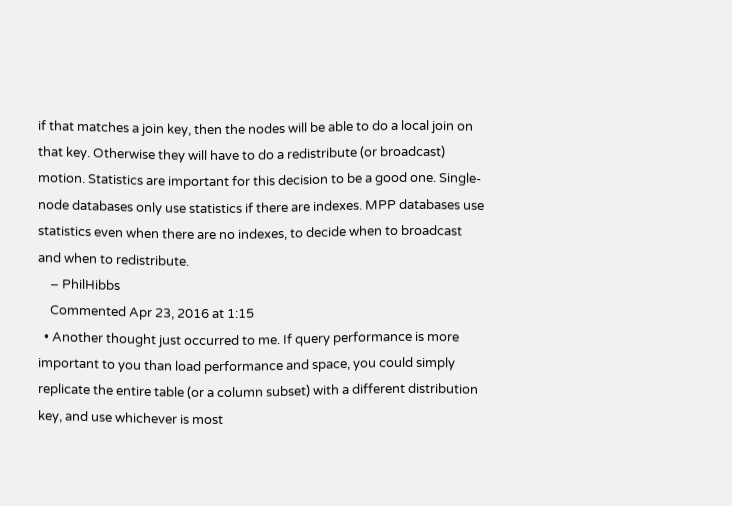if that matches a join key, then the nodes will be able to do a local join on that key. Otherwise they will have to do a redistribute (or broadcast) motion. Statistics are important for this decision to be a good one. Single-node databases only use statistics if there are indexes. MPP databases use statistics even when there are no indexes, to decide when to broadcast and when to redistribute.
    – PhilHibbs
    Commented Apr 23, 2016 at 1:15
  • Another thought just occurred to me. If query performance is more important to you than load performance and space, you could simply replicate the entire table (or a column subset) with a different distribution key, and use whichever is most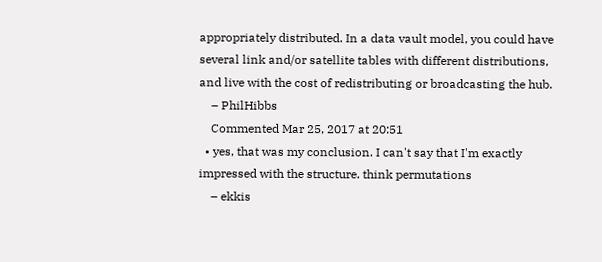appropriately distributed. In a data vault model, you could have several link and/or satellite tables with different distributions, and live with the cost of redistributing or broadcasting the hub.
    – PhilHibbs
    Commented Mar 25, 2017 at 20:51
  • yes, that was my conclusion. I can't say that I'm exactly impressed with the structure. think permutations
    – ekkis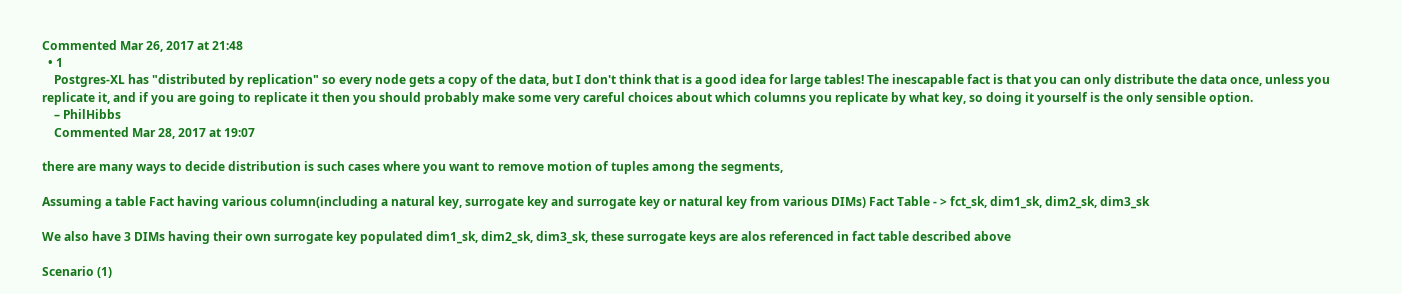Commented Mar 26, 2017 at 21:48
  • 1
    Postgres-XL has "distributed by replication" so every node gets a copy of the data, but I don't think that is a good idea for large tables! The inescapable fact is that you can only distribute the data once, unless you replicate it, and if you are going to replicate it then you should probably make some very careful choices about which columns you replicate by what key, so doing it yourself is the only sensible option.
    – PhilHibbs
    Commented Mar 28, 2017 at 19:07

there are many ways to decide distribution is such cases where you want to remove motion of tuples among the segments,

Assuming a table Fact having various column(including a natural key, surrogate key and surrogate key or natural key from various DIMs) Fact Table - > fct_sk, dim1_sk, dim2_sk, dim3_sk

We also have 3 DIMs having their own surrogate key populated dim1_sk, dim2_sk, dim3_sk, these surrogate keys are alos referenced in fact table described above

Scenario (1)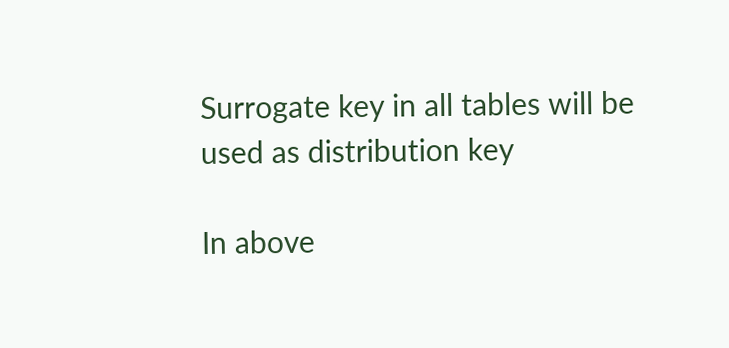Surrogate key in all tables will be used as distribution key

In above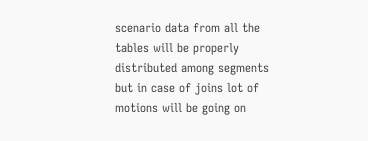scenario data from all the tables will be properly distributed among segments but in case of joins lot of motions will be going on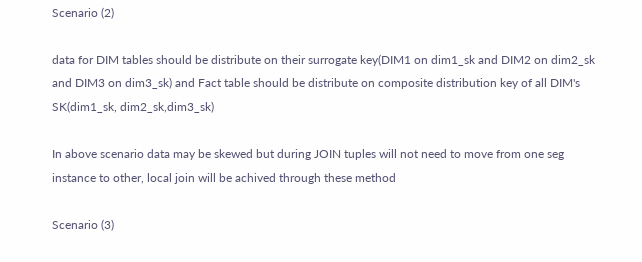Scenario (2)

data for DIM tables should be distribute on their surrogate key(DIM1 on dim1_sk and DIM2 on dim2_sk and DIM3 on dim3_sk) and Fact table should be distribute on composite distribution key of all DIM's SK(dim1_sk, dim2_sk,dim3_sk)

In above scenario data may be skewed but during JOIN tuples will not need to move from one seg instance to other, local join will be achived through these method

Scenario (3)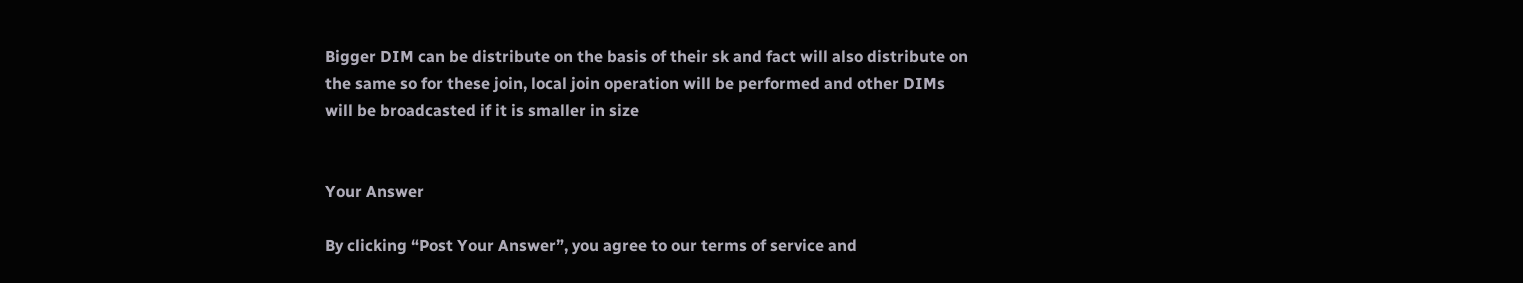Bigger DIM can be distribute on the basis of their sk and fact will also distribute on the same so for these join, local join operation will be performed and other DIMs will be broadcasted if it is smaller in size


Your Answer

By clicking “Post Your Answer”, you agree to our terms of service and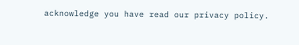acknowledge you have read our privacy policy.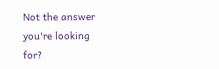Not the answer you're looking for?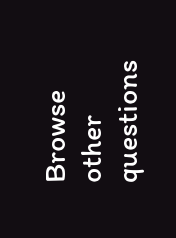Browse other questions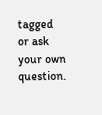tagged or ask your own question.